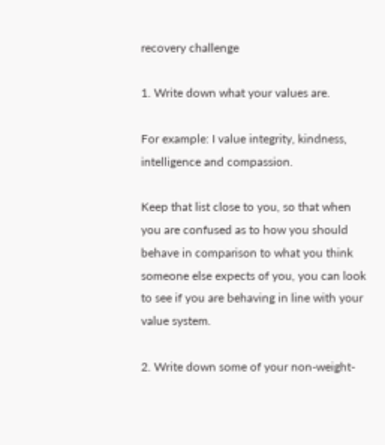recovery challenge

1. Write down what your values are.

For example: I value integrity, kindness, intelligence and compassion.

Keep that list close to you, so that when you are confused as to how you should behave in comparison to what you think someone else expects of you, you can look to see if you are behaving in line with your value system.

2. Write down some of your non-weight-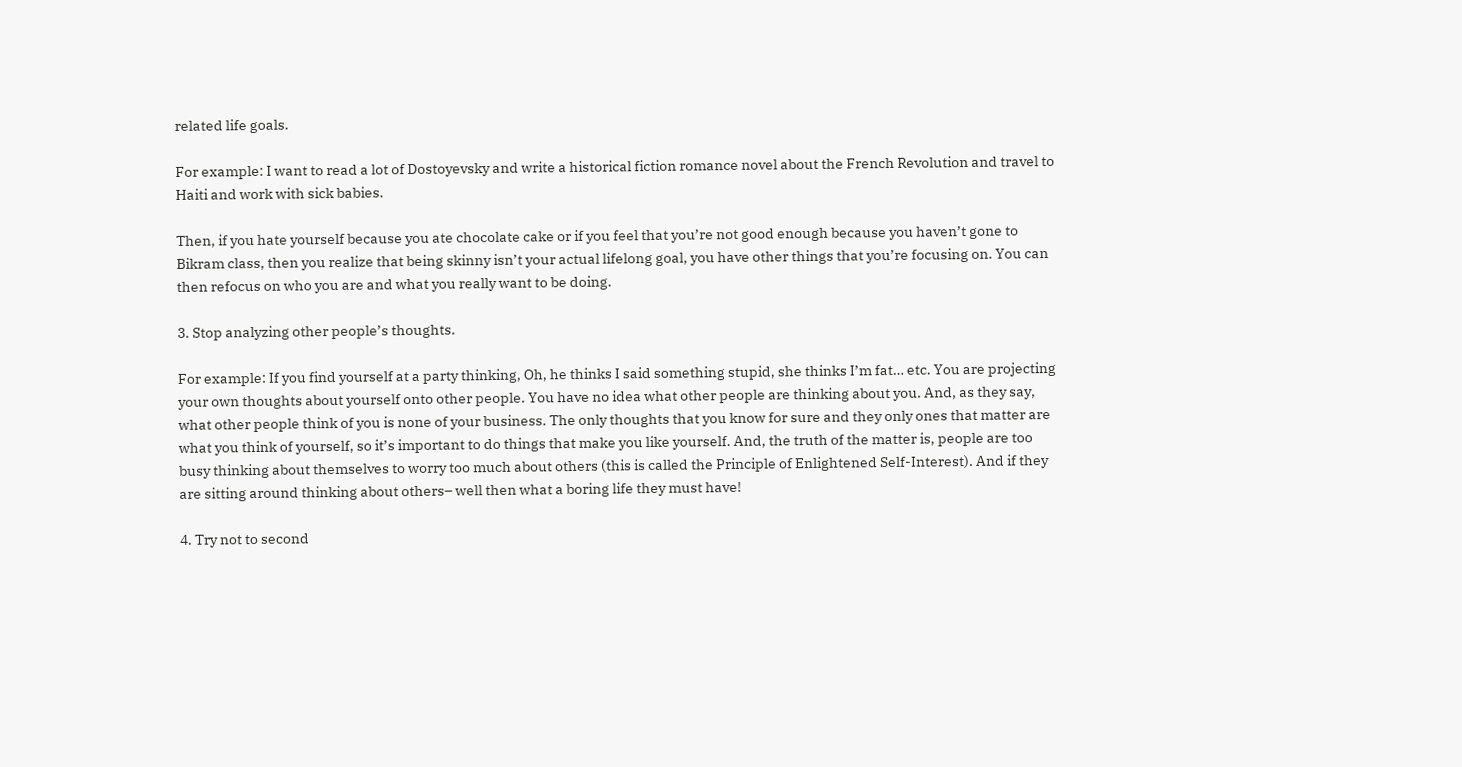related life goals.

For example: I want to read a lot of Dostoyevsky and write a historical fiction romance novel about the French Revolution and travel to Haiti and work with sick babies.

Then, if you hate yourself because you ate chocolate cake or if you feel that you’re not good enough because you haven’t gone to Bikram class, then you realize that being skinny isn’t your actual lifelong goal, you have other things that you’re focusing on. You can then refocus on who you are and what you really want to be doing.

3. Stop analyzing other people’s thoughts.

For example: If you find yourself at a party thinking, Oh, he thinks I said something stupid, she thinks I’m fat… etc. You are projecting your own thoughts about yourself onto other people. You have no idea what other people are thinking about you. And, as they say, what other people think of you is none of your business. The only thoughts that you know for sure and they only ones that matter are what you think of yourself, so it’s important to do things that make you like yourself. And, the truth of the matter is, people are too busy thinking about themselves to worry too much about others (this is called the Principle of Enlightened Self-Interest). And if they are sitting around thinking about others– well then what a boring life they must have!

4. Try not to second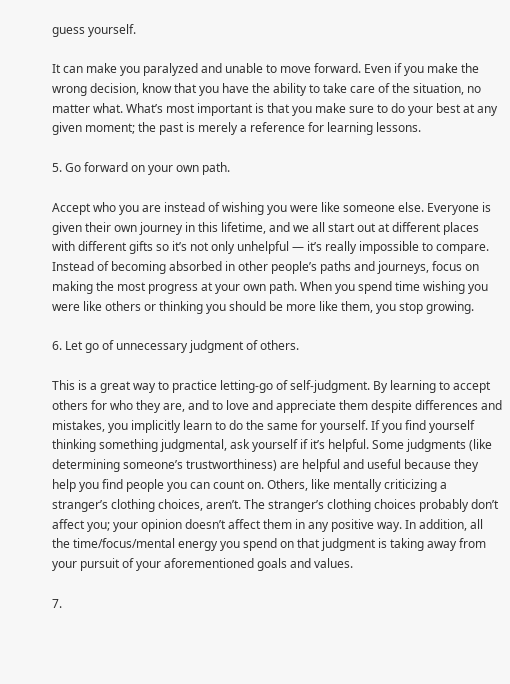guess yourself.

It can make you paralyzed and unable to move forward. Even if you make the wrong decision, know that you have the ability to take care of the situation, no matter what. What’s most important is that you make sure to do your best at any given moment; the past is merely a reference for learning lessons.

5. Go forward on your own path.

Accept who you are instead of wishing you were like someone else. Everyone is given their own journey in this lifetime, and we all start out at different places with different gifts so it’s not only unhelpful — it’s really impossible to compare. Instead of becoming absorbed in other people’s paths and journeys, focus on making the most progress at your own path. When you spend time wishing you were like others or thinking you should be more like them, you stop growing.

6. Let go of unnecessary judgment of others.

This is a great way to practice letting-go of self-judgment. By learning to accept others for who they are, and to love and appreciate them despite differences and mistakes, you implicitly learn to do the same for yourself. If you find yourself thinking something judgmental, ask yourself if it’s helpful. Some judgments (like determining someone’s trustworthiness) are helpful and useful because they help you find people you can count on. Others, like mentally criticizing a stranger’s clothing choices, aren’t. The stranger’s clothing choices probably don’t affect you; your opinion doesn’t affect them in any positive way. In addition, all the time/focus/mental energy you spend on that judgment is taking away from your pursuit of your aforementioned goals and values.

7.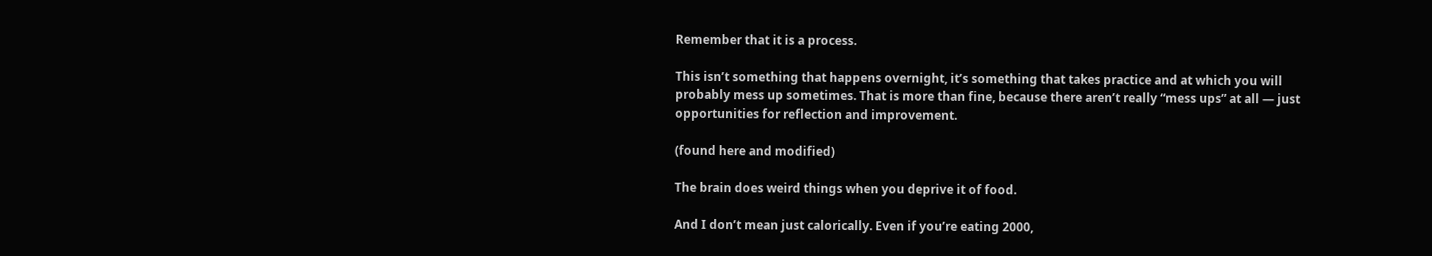Remember that it is a process.

This isn’t something that happens overnight, it’s something that takes practice and at which you will probably mess up sometimes. That is more than fine, because there aren’t really “mess ups” at all — just opportunities for reflection and improvement.

(found here and modified)

The brain does weird things when you deprive it of food.

And I don’t mean just calorically. Even if you’re eating 2000,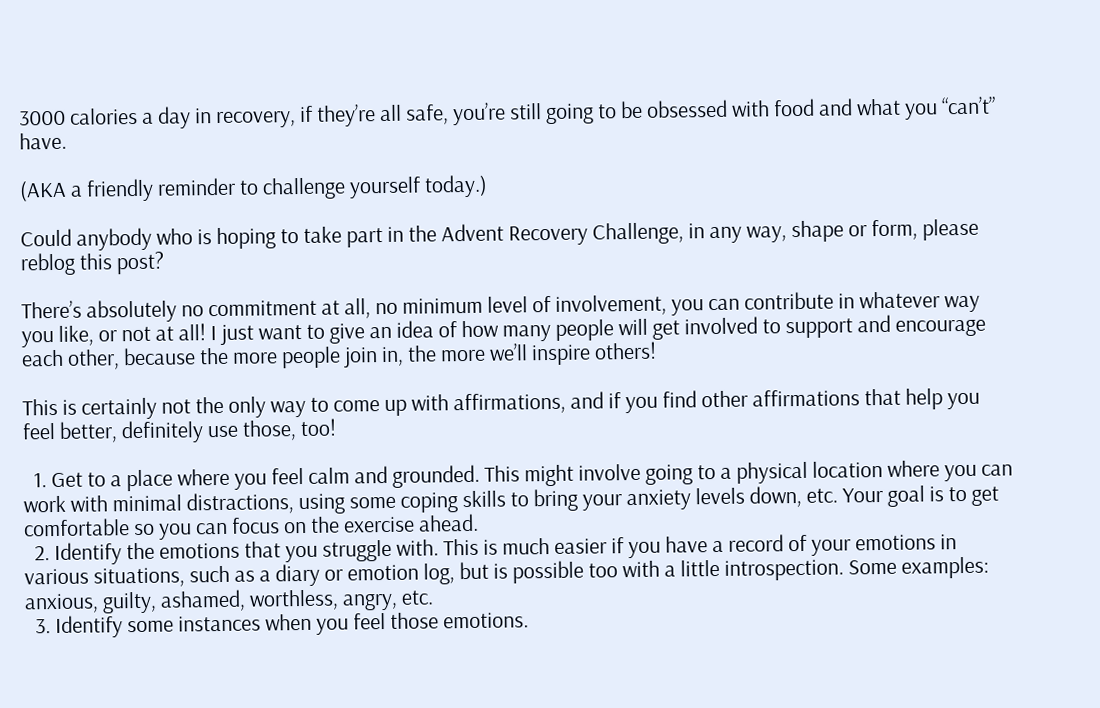3000 calories a day in recovery, if they’re all safe, you’re still going to be obsessed with food and what you “can’t” have.

(AKA a friendly reminder to challenge yourself today.)

Could anybody who is hoping to take part in the Advent Recovery Challenge, in any way, shape or form, please reblog this post?

There’s absolutely no commitment at all, no minimum level of involvement, you can contribute in whatever way you like, or not at all! I just want to give an idea of how many people will get involved to support and encourage each other, because the more people join in, the more we’ll inspire others!

This is certainly not the only way to come up with affirmations, and if you find other affirmations that help you feel better, definitely use those, too!

  1. Get to a place where you feel calm and grounded. This might involve going to a physical location where you can work with minimal distractions, using some coping skills to bring your anxiety levels down, etc. Your goal is to get comfortable so you can focus on the exercise ahead.
  2. Identify the emotions that you struggle with. This is much easier if you have a record of your emotions in various situations, such as a diary or emotion log, but is possible too with a little introspection. Some examples: anxious, guilty, ashamed, worthless, angry, etc.
  3. Identify some instances when you feel those emotions.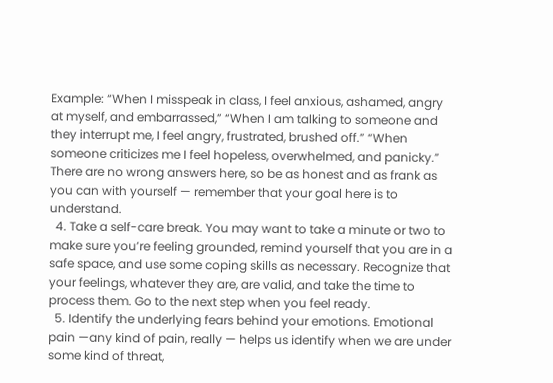Example: “When I misspeak in class, I feel anxious, ashamed, angry at myself, and embarrassed,” “When I am talking to someone and they interrupt me, I feel angry, frustrated, brushed off.” “When someone criticizes me I feel hopeless, overwhelmed, and panicky.” There are no wrong answers here, so be as honest and as frank as you can with yourself — remember that your goal here is to understand.
  4. Take a self-care break. You may want to take a minute or two to make sure you’re feeling grounded, remind yourself that you are in a safe space, and use some coping skills as necessary. Recognize that your feelings, whatever they are, are valid, and take the time to process them. Go to the next step when you feel ready.
  5. Identify the underlying fears behind your emotions. Emotional pain —any kind of pain, really — helps us identify when we are under some kind of threat,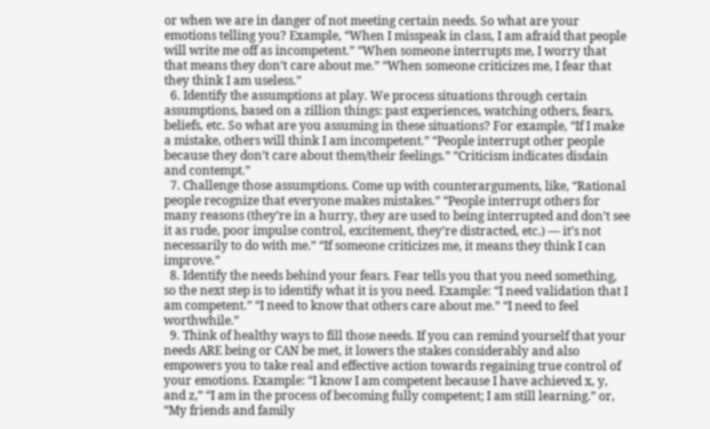or when we are in danger of not meeting certain needs. So what are your emotions telling you? Example, “When I misspeak in class, I am afraid that people will write me off as incompetent.” “When someone interrupts me, I worry that that means they don’t care about me.” “When someone criticizes me, I fear that they think I am useless.”
  6. Identify the assumptions at play. We process situations through certain assumptions, based on a zillion things: past experiences, watching others, fears, beliefs, etc. So what are you assuming in these situations? For example, “If I make a mistake, others will think I am incompetent.” “People interrupt other people because they don’t care about them/their feelings.” “Criticism indicates disdain and contempt.”
  7. Challenge those assumptions. Come up with counterarguments, like, “Rational people recognize that everyone makes mistakes.” “People interrupt others for many reasons (they’re in a hurry, they are used to being interrupted and don’t see it as rude, poor impulse control, excitement, they’re distracted, etc.) — it’s not necessarily to do with me.” “If someone criticizes me, it means they think I can improve.”
  8. Identify the needs behind your fears. Fear tells you that you need something, so the next step is to identify what it is you need. Example: “I need validation that I am competent.” “I need to know that others care about me.” “I need to feel worthwhile.”
  9. Think of healthy ways to fill those needs. If you can remind yourself that your needs ARE being or CAN be met, it lowers the stakes considerably and also empowers you to take real and effective action towards regaining true control of your emotions. Example: “I know I am competent because I have achieved x, y, and z,” “I am in the process of becoming fully competent; I am still learning.” or, “My friends and family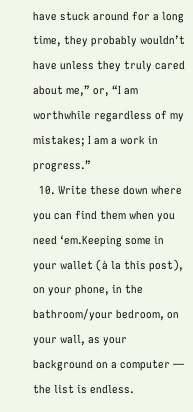have stuck around for a long time, they probably wouldn’t have unless they truly cared about me,” or, “I am worthwhile regardless of my mistakes; I am a work in progress.”
  10. Write these down where you can find them when you need ‘em.Keeping some in your wallet (à la this post), on your phone, in the bathroom/your bedroom, on your wall, as your background on a computer — the list is endless.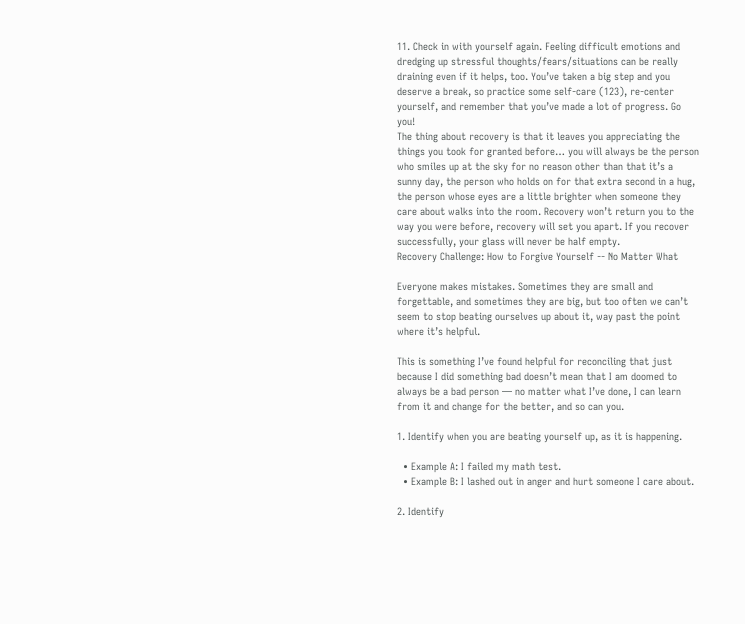11. Check in with yourself again. Feeling difficult emotions and dredging up stressful thoughts/fears/situations can be really draining even if it helps, too. You’ve taken a big step and you deserve a break, so practice some self-care (123), re-center yourself, and remember that you’ve made a lot of progress. Go you!
The thing about recovery is that it leaves you appreciating the things you took for granted before… you will always be the person who smiles up at the sky for no reason other than that it’s a sunny day, the person who holds on for that extra second in a hug, the person whose eyes are a little brighter when someone they care about walks into the room. Recovery won’t return you to the way you were before, recovery will set you apart. If you recover successfully, your glass will never be half empty.
Recovery Challenge: How to Forgive Yourself -- No Matter What

Everyone makes mistakes. Sometimes they are small and forgettable, and sometimes they are big, but too often we can’t seem to stop beating ourselves up about it, way past the point where it’s helpful.

This is something I’ve found helpful for reconciling that just because I did something bad doesn’t mean that I am doomed to always be a bad person — no matter what I’ve done, I can learn from it and change for the better, and so can you.

1. Identify when you are beating yourself up, as it is happening.

  • Example A: I failed my math test.
  • Example B: I lashed out in anger and hurt someone I care about.

2. Identify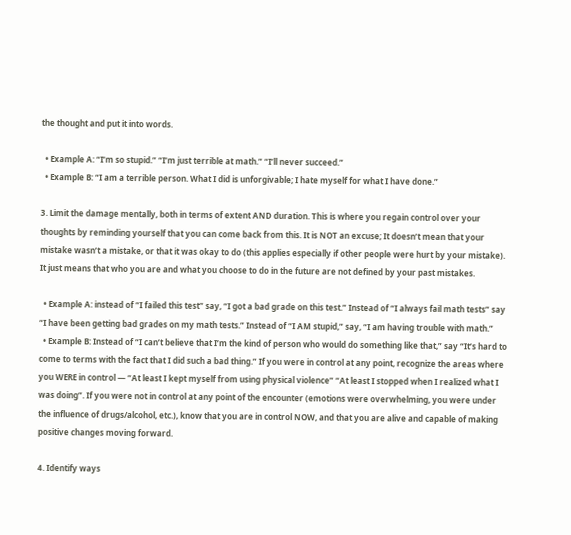the thought and put it into words.

  • Example A: “I’m so stupid.” “I’m just terrible at math.” “I’ll never succeed.”
  • Example B: “I am a terrible person. What I did is unforgivable; I hate myself for what I have done.”

3. Limit the damage mentally, both in terms of extent AND duration. This is where you regain control over your thoughts by reminding yourself that you can come back from this. It is NOT an excuse; It doesn’t mean that your mistake wasn’t a mistake, or that it was okay to do (this applies especially if other people were hurt by your mistake). It just means that who you are and what you choose to do in the future are not defined by your past mistakes.

  • Example A: instead of “I failed this test” say, “I got a bad grade on this test.” Instead of “I always fail math tests” say “I have been getting bad grades on my math tests.” Instead of “I AM stupid,” say, “I am having trouble with math.”
  • Example B: Instead of “I can’t believe that I’m the kind of person who would do something like that,” say “It’s hard to come to terms with the fact that I did such a bad thing.” If you were in control at any point, recognize the areas where you WERE in control — “At least I kept myself from using physical violence” “At least I stopped when I realized what I was doing”. If you were not in control at any point of the encounter (emotions were overwhelming, you were under the influence of drugs/alcohol, etc.), know that you are in control NOW, and that you are alive and capable of making positive changes moving forward.

4. Identify ways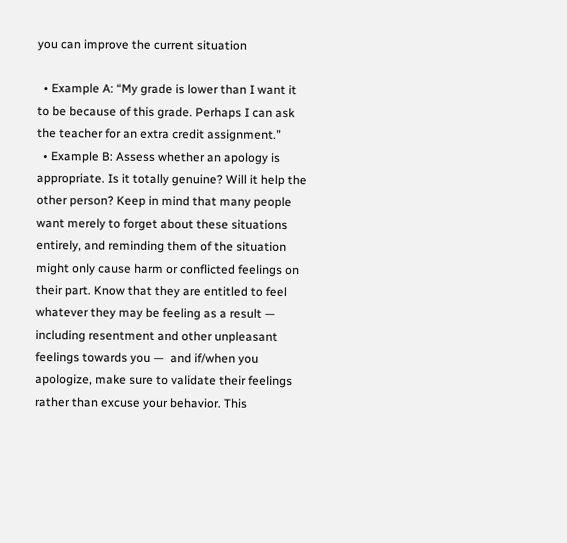you can improve the current situation

  • Example A: “My grade is lower than I want it to be because of this grade. Perhaps I can ask the teacher for an extra credit assignment.”
  • Example B: Assess whether an apology is appropriate. Is it totally genuine? Will it help the other person? Keep in mind that many people want merely to forget about these situations entirely, and reminding them of the situation might only cause harm or conflicted feelings on their part. Know that they are entitled to feel whatever they may be feeling as a result — including resentment and other unpleasant feelings towards you —  and if/when you apologize, make sure to validate their feelings rather than excuse your behavior. This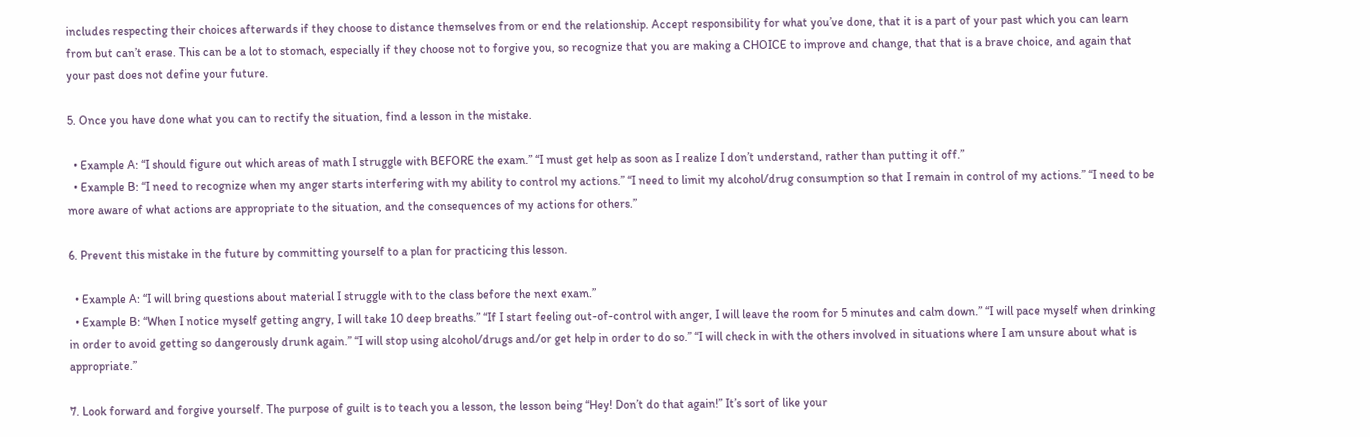includes respecting their choices afterwards if they choose to distance themselves from or end the relationship. Accept responsibility for what you’ve done, that it is a part of your past which you can learn from but can’t erase. This can be a lot to stomach, especially if they choose not to forgive you, so recognize that you are making a CHOICE to improve and change, that that is a brave choice, and again that your past does not define your future.

5. Once you have done what you can to rectify the situation, find a lesson in the mistake.

  • Example A: “I should figure out which areas of math I struggle with BEFORE the exam.” “I must get help as soon as I realize I don’t understand, rather than putting it off.”
  • Example B: “I need to recognize when my anger starts interfering with my ability to control my actions.” “I need to limit my alcohol/drug consumption so that I remain in control of my actions.” “I need to be more aware of what actions are appropriate to the situation, and the consequences of my actions for others.”

6. Prevent this mistake in the future by committing yourself to a plan for practicing this lesson.

  • Example A: “I will bring questions about material I struggle with to the class before the next exam.”
  • Example B: “When I notice myself getting angry, I will take 10 deep breaths.” “If I start feeling out-of-control with anger, I will leave the room for 5 minutes and calm down.” “I will pace myself when drinking in order to avoid getting so dangerously drunk again.” “I will stop using alcohol/drugs and/or get help in order to do so.” “I will check in with the others involved in situations where I am unsure about what is appropriate.”

7. Look forward and forgive yourself. The purpose of guilt is to teach you a lesson, the lesson being “Hey! Don’t do that again!” It’s sort of like your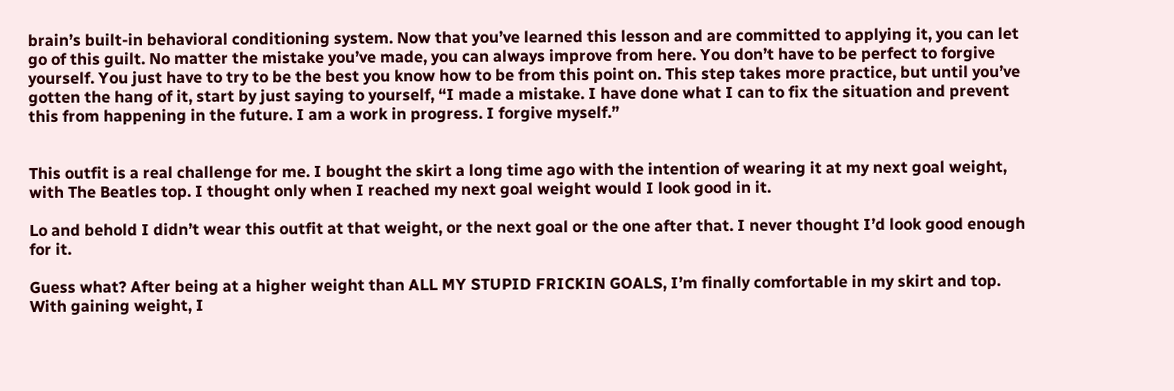brain’s built-in behavioral conditioning system. Now that you’ve learned this lesson and are committed to applying it, you can let go of this guilt. No matter the mistake you’ve made, you can always improve from here. You don’t have to be perfect to forgive yourself. You just have to try to be the best you know how to be from this point on. This step takes more practice, but until you’ve gotten the hang of it, start by just saying to yourself, “I made a mistake. I have done what I can to fix the situation and prevent this from happening in the future. I am a work in progress. I forgive myself.”


This outfit is a real challenge for me. I bought the skirt a long time ago with the intention of wearing it at my next goal weight, with The Beatles top. I thought only when I reached my next goal weight would I look good in it.

Lo and behold I didn’t wear this outfit at that weight, or the next goal or the one after that. I never thought I’d look good enough for it.

Guess what? After being at a higher weight than ALL MY STUPID FRICKIN GOALS, I’m finally comfortable in my skirt and top. With gaining weight, I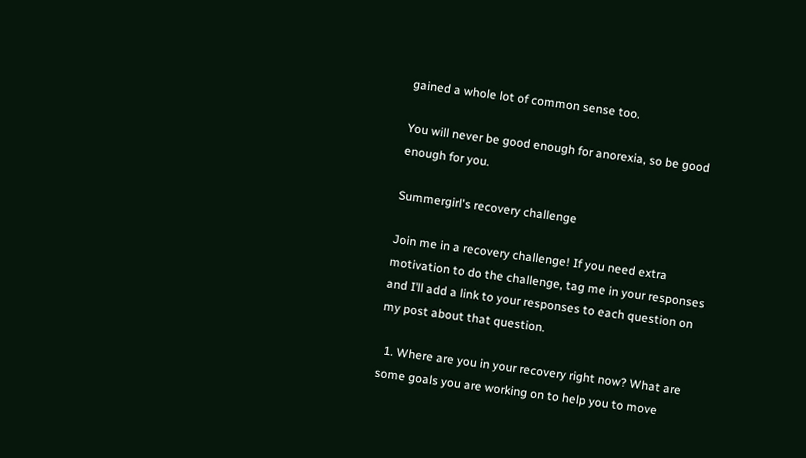gained a whole lot of common sense too.

You will never be good enough for anorexia, so be good enough for you.

Summergirl's recovery challenge

Join me in a recovery challenge! If you need extra motivation to do the challenge, tag me in your responses and I’ll add a link to your responses to each question on my post about that question.

  1. Where are you in your recovery right now? What are some goals you are working on to help you to move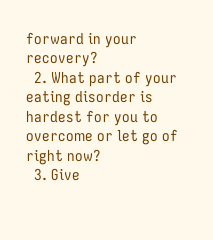forward in your recovery?
  2. What part of your eating disorder is hardest for you to overcome or let go of right now?
  3. Give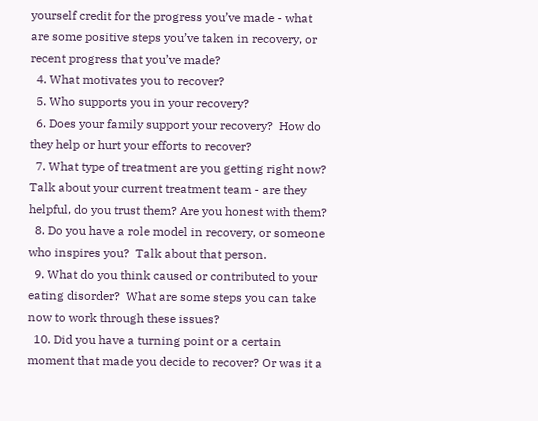yourself credit for the progress you’ve made - what are some positive steps you’ve taken in recovery, or recent progress that you’ve made?
  4. What motivates you to recover?
  5. Who supports you in your recovery?
  6. Does your family support your recovery?  How do they help or hurt your efforts to recover?
  7. What type of treatment are you getting right now? Talk about your current treatment team - are they helpful, do you trust them? Are you honest with them?
  8. Do you have a role model in recovery, or someone who inspires you?  Talk about that person.
  9. What do you think caused or contributed to your eating disorder?  What are some steps you can take now to work through these issues?
  10. Did you have a turning point or a certain moment that made you decide to recover? Or was it a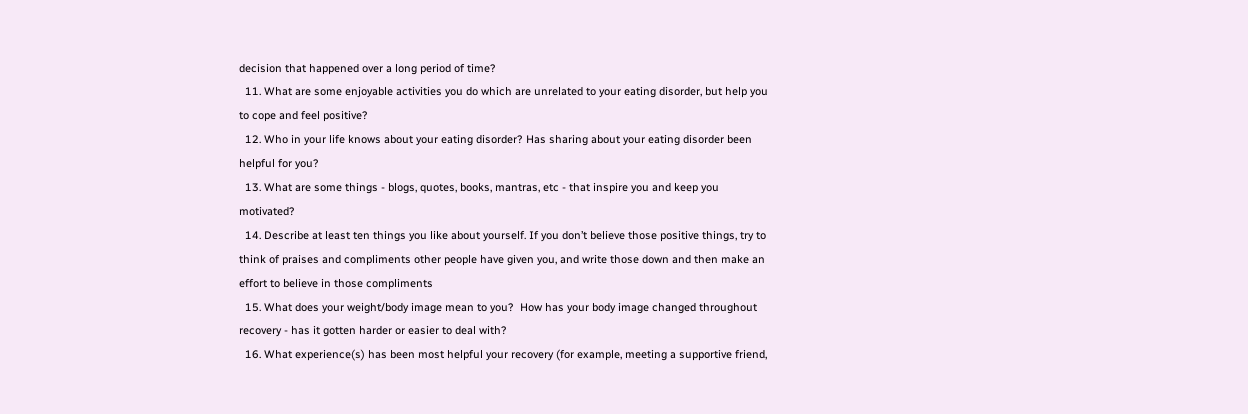decision that happened over a long period of time?
  11. What are some enjoyable activities you do which are unrelated to your eating disorder, but help you to cope and feel positive?
  12. Who in your life knows about your eating disorder? Has sharing about your eating disorder been helpful for you?
  13. What are some things - blogs, quotes, books, mantras, etc - that inspire you and keep you motivated?
  14. Describe at least ten things you like about yourself. If you don’t believe those positive things, try to think of praises and compliments other people have given you, and write those down and then make an effort to believe in those compliments
  15. What does your weight/body image mean to you?  How has your body image changed throughout recovery - has it gotten harder or easier to deal with?
  16. What experience(s) has been most helpful your recovery (for example, meeting a supportive friend,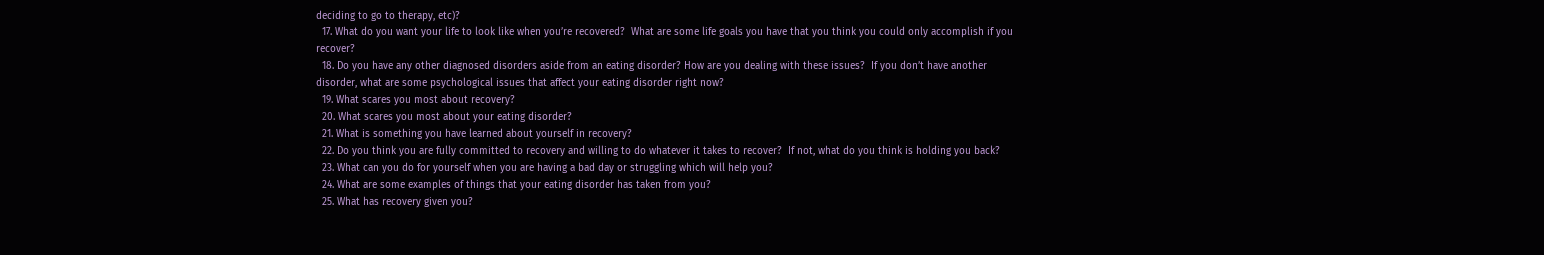deciding to go to therapy, etc)?
  17. What do you want your life to look like when you’re recovered?  What are some life goals you have that you think you could only accomplish if you recover?
  18. Do you have any other diagnosed disorders aside from an eating disorder? How are you dealing with these issues?  If you don’t have another disorder, what are some psychological issues that affect your eating disorder right now?
  19. What scares you most about recovery?
  20. What scares you most about your eating disorder?
  21. What is something you have learned about yourself in recovery?
  22. Do you think you are fully committed to recovery and willing to do whatever it takes to recover?  If not, what do you think is holding you back?
  23. What can you do for yourself when you are having a bad day or struggling which will help you?
  24. What are some examples of things that your eating disorder has taken from you?
  25. What has recovery given you?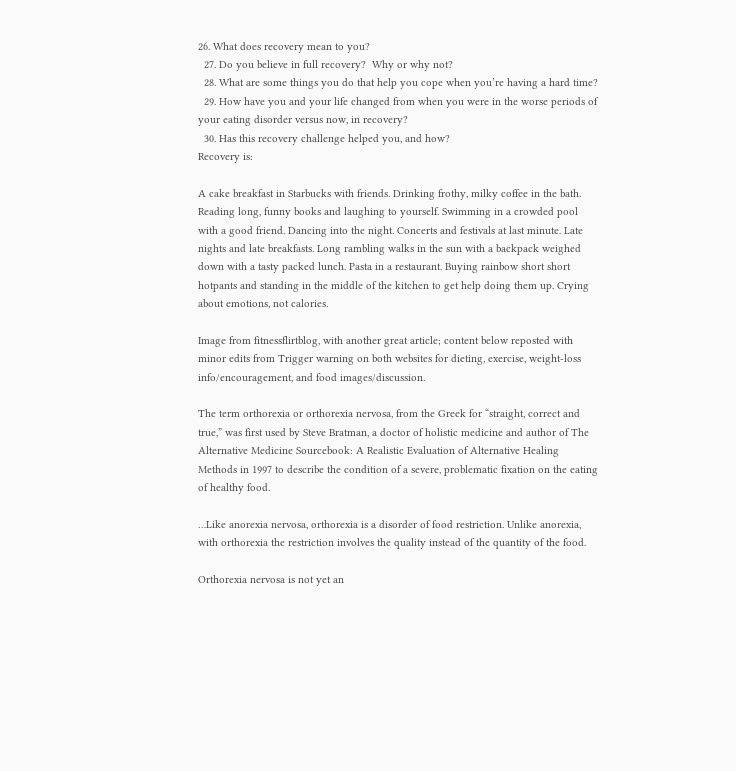26. What does recovery mean to you?
  27. Do you believe in full recovery?  Why or why not?
  28. What are some things you do that help you cope when you’re having a hard time?
  29. How have you and your life changed from when you were in the worse periods of your eating disorder versus now, in recovery?
  30. Has this recovery challenge helped you, and how?
Recovery is:

A cake breakfast in Starbucks with friends. Drinking frothy, milky coffee in the bath. Reading long, funny books and laughing to yourself. Swimming in a crowded pool with a good friend. Dancing into the night. Concerts and festivals at last minute. Late nights and late breakfasts. Long rambling walks in the sun with a backpack weighed down with a tasty packed lunch. Pasta in a restaurant. Buying rainbow short short hotpants and standing in the middle of the kitchen to get help doing them up. Crying about emotions, not calories.

Image from fitnessflirtblog, with another great article; content below reposted with minor edits from Trigger warning on both websites for dieting, exercise, weight-loss info/encouragement, and food images/discussion.

The term orthorexia or orthorexia nervosa, from the Greek for “straight, correct and true,” was first used by Steve Bratman, a doctor of holistic medicine and author of The Alternative Medicine Sourcebook: A Realistic Evaluation of Alternative Healing Methods in 1997 to describe the condition of a severe, problematic fixation on the eating of healthy food.

…Like anorexia nervosa, orthorexia is a disorder of food restriction. Unlike anorexia, with orthorexia the restriction involves the quality instead of the quantity of the food.

Orthorexia nervosa is not yet an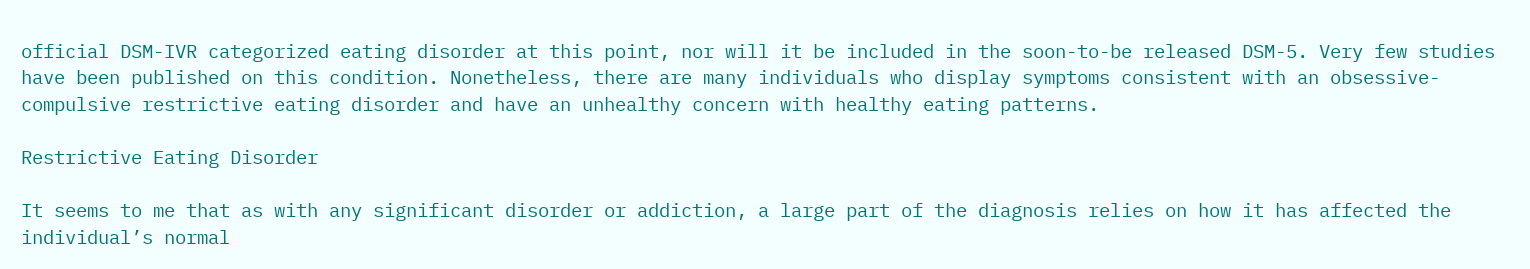official DSM-IVR categorized eating disorder at this point, nor will it be included in the soon-to-be released DSM-5. Very few studies have been published on this condition. Nonetheless, there are many individuals who display symptoms consistent with an obsessive-compulsive restrictive eating disorder and have an unhealthy concern with healthy eating patterns.

Restrictive Eating Disorder

It seems to me that as with any significant disorder or addiction, a large part of the diagnosis relies on how it has affected the individual’s normal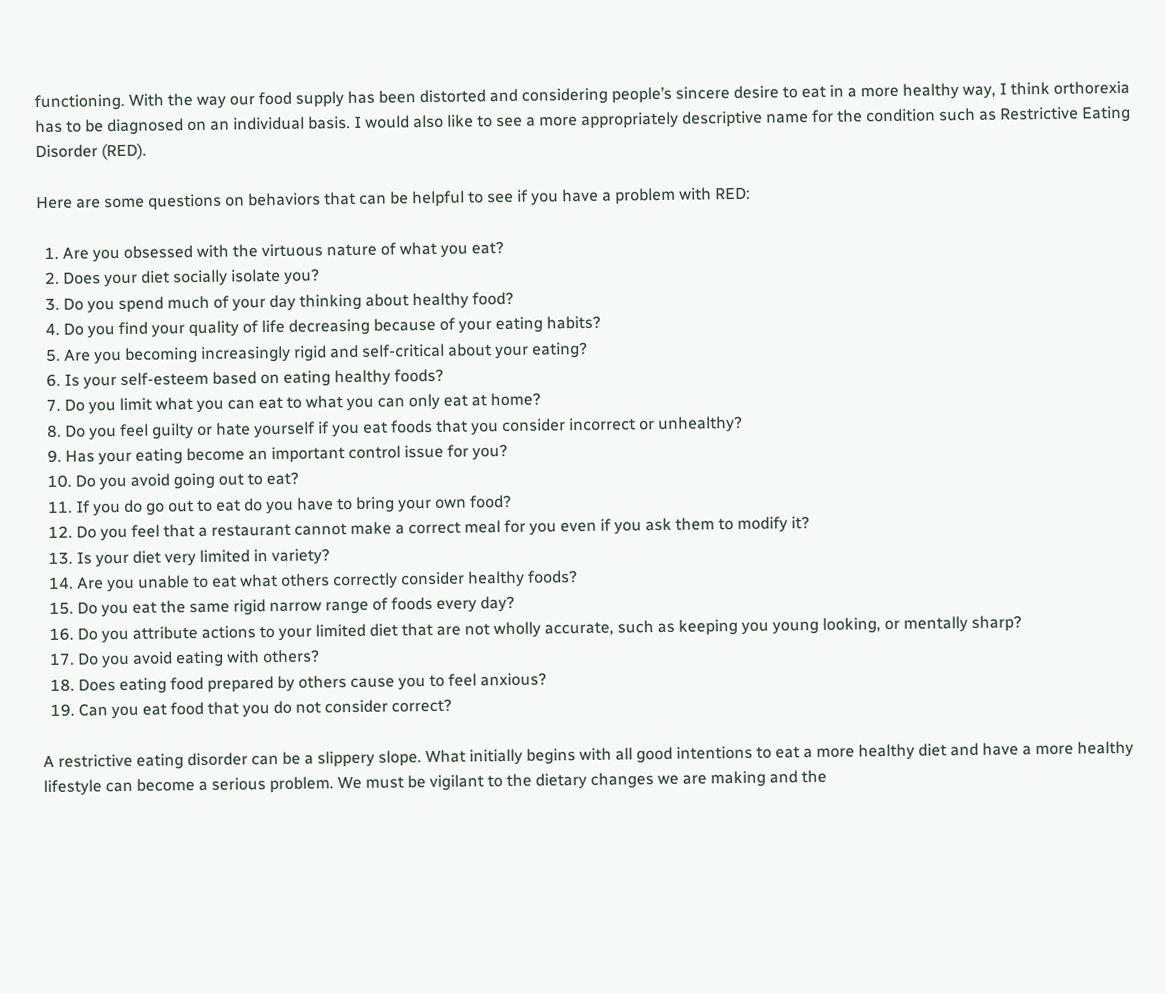functioning. With the way our food supply has been distorted and considering people’s sincere desire to eat in a more healthy way, I think orthorexia has to be diagnosed on an individual basis. I would also like to see a more appropriately descriptive name for the condition such as Restrictive Eating Disorder (RED).

Here are some questions on behaviors that can be helpful to see if you have a problem with RED:

  1. Are you obsessed with the virtuous nature of what you eat?
  2. Does your diet socially isolate you?
  3. Do you spend much of your day thinking about healthy food?
  4. Do you find your quality of life decreasing because of your eating habits?
  5. Are you becoming increasingly rigid and self-critical about your eating?
  6. Is your self-esteem based on eating healthy foods?
  7. Do you limit what you can eat to what you can only eat at home?
  8. Do you feel guilty or hate yourself if you eat foods that you consider incorrect or unhealthy?
  9. Has your eating become an important control issue for you?
  10. Do you avoid going out to eat?
  11. If you do go out to eat do you have to bring your own food?
  12. Do you feel that a restaurant cannot make a correct meal for you even if you ask them to modify it?
  13. Is your diet very limited in variety?
  14. Are you unable to eat what others correctly consider healthy foods?
  15. Do you eat the same rigid narrow range of foods every day?
  16. Do you attribute actions to your limited diet that are not wholly accurate, such as keeping you young looking, or mentally sharp?
  17. Do you avoid eating with others?
  18. Does eating food prepared by others cause you to feel anxious?
  19. Can you eat food that you do not consider correct?

A restrictive eating disorder can be a slippery slope. What initially begins with all good intentions to eat a more healthy diet and have a more healthy lifestyle can become a serious problem. We must be vigilant to the dietary changes we are making and the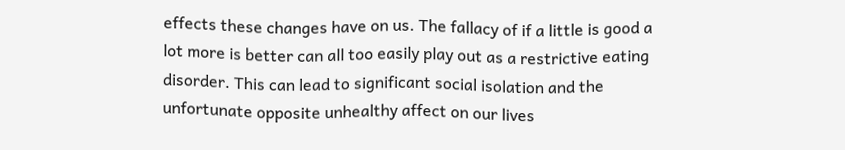effects these changes have on us. The fallacy of if a little is good a lot more is better can all too easily play out as a restrictive eating disorder. This can lead to significant social isolation and the unfortunate opposite unhealthy affect on our lives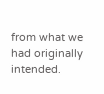from what we had originally intended.